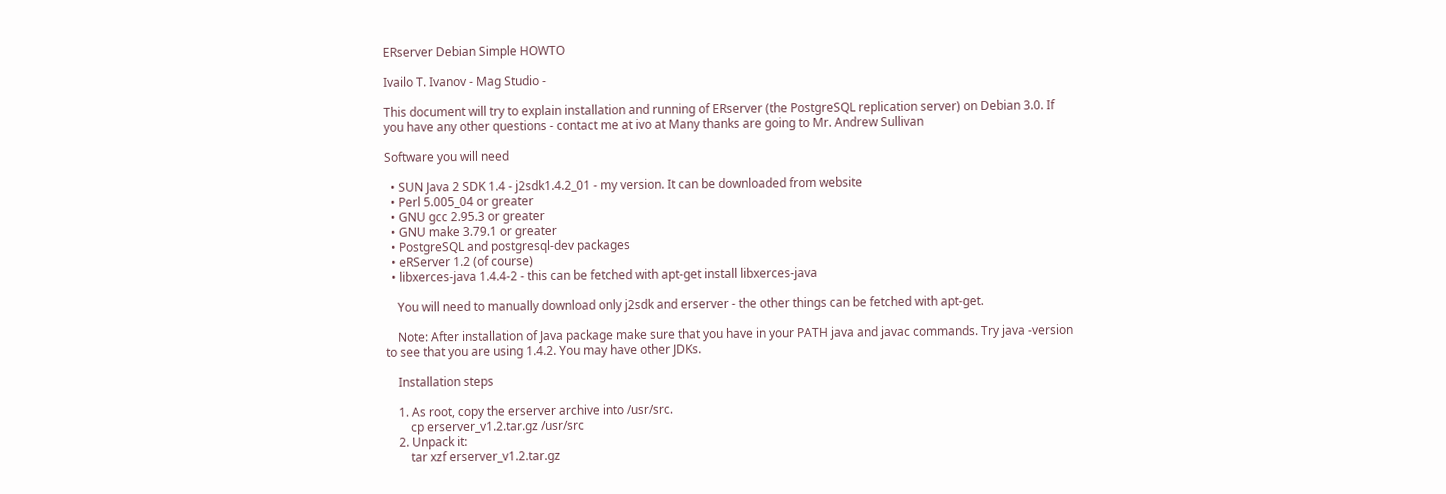ERserver Debian Simple HOWTO

Ivailo T. Ivanov - Mag Studio -

This document will try to explain installation and running of ERserver (the PostgreSQL replication server) on Debian 3.0. If you have any other questions - contact me at ivo at Many thanks are going to Mr. Andrew Sullivan

Software you will need

  • SUN Java 2 SDK 1.4 - j2sdk1.4.2_01 - my version. It can be downloaded from website
  • Perl 5.005_04 or greater
  • GNU gcc 2.95.3 or greater
  • GNU make 3.79.1 or greater
  • PostgreSQL and postgresql-dev packages
  • eRServer 1.2 (of course)
  • libxerces-java 1.4.4-2 - this can be fetched with apt-get install libxerces-java

    You will need to manually download only j2sdk and erserver - the other things can be fetched with apt-get.

    Note: After installation of Java package make sure that you have in your PATH java and javac commands. Try java -version to see that you are using 1.4.2. You may have other JDKs.

    Installation steps

    1. As root, copy the erserver archive into /usr/src.
        cp erserver_v1.2.tar.gz /usr/src
    2. Unpack it:
        tar xzf erserver_v1.2.tar.gz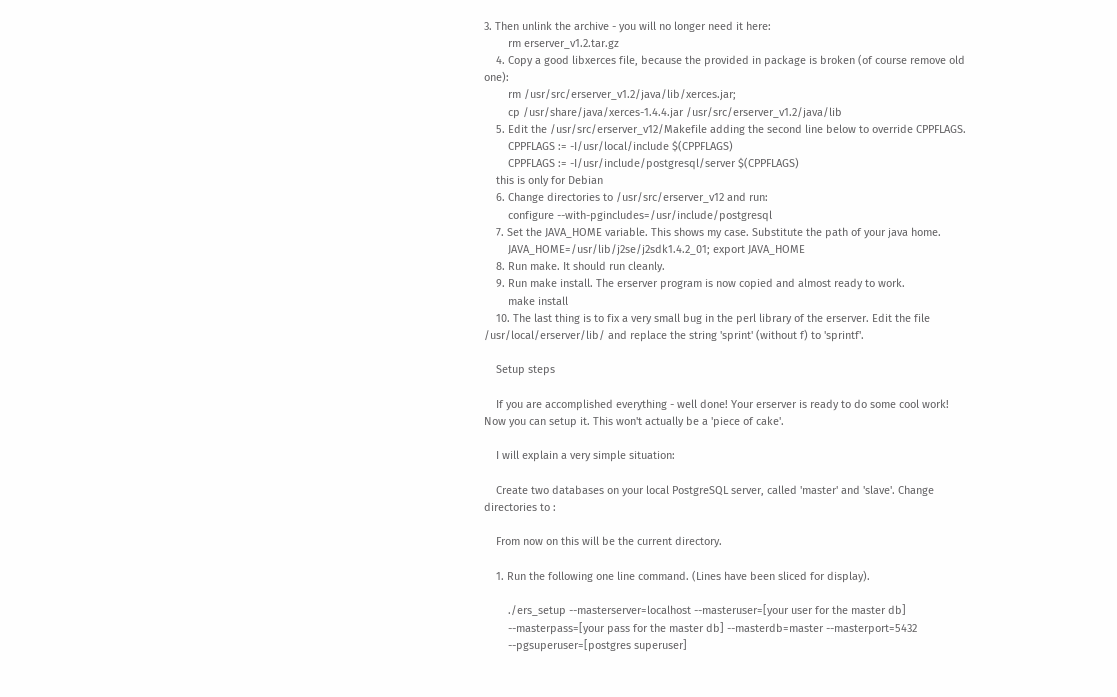3. Then unlink the archive - you will no longer need it here:
        rm erserver_v1.2.tar.gz
    4. Copy a good libxerces file, because the provided in package is broken (of course remove old one):
        rm /usr/src/erserver_v1.2/java/lib/xerces.jar;
        cp /usr/share/java/xerces-1.4.4.jar /usr/src/erserver_v1.2/java/lib
    5. Edit the /usr/src/erserver_v12/Makefile adding the second line below to override CPPFLAGS.
        CPPFLAGS := -I/usr/local/include $(CPPFLAGS)
        CPPFLAGS := -I/usr/include/postgresql/server $(CPPFLAGS)
    this is only for Debian
    6. Change directories to /usr/src/erserver_v12 and run:
        configure --with-pgincludes=/usr/include/postgresql
    7. Set the JAVA_HOME variable. This shows my case. Substitute the path of your java home.
        JAVA_HOME=/usr/lib/j2se/j2sdk1.4.2_01; export JAVA_HOME
    8. Run make. It should run cleanly.
    9. Run make install. The erserver program is now copied and almost ready to work.
        make install
    10. The last thing is to fix a very small bug in the perl library of the erserver. Edit the file /usr/local/erserver/lib/ and replace the string 'sprint' (without f) to 'sprintf'.

    Setup steps

    If you are accomplished everything - well done! Your erserver is ready to do some cool work! Now you can setup it. This won't actually be a 'piece of cake'.

    I will explain a very simple situation:

    Create two databases on your local PostgreSQL server, called 'master' and 'slave'. Change directories to :

    From now on this will be the current directory.

    1. Run the following one line command. (Lines have been sliced for display).

        ./ers_setup --masterserver=localhost --masteruser=[your user for the master db]
        --masterpass=[your pass for the master db] --masterdb=master --masterport=5432
        --pgsuperuser=[postgres superuser]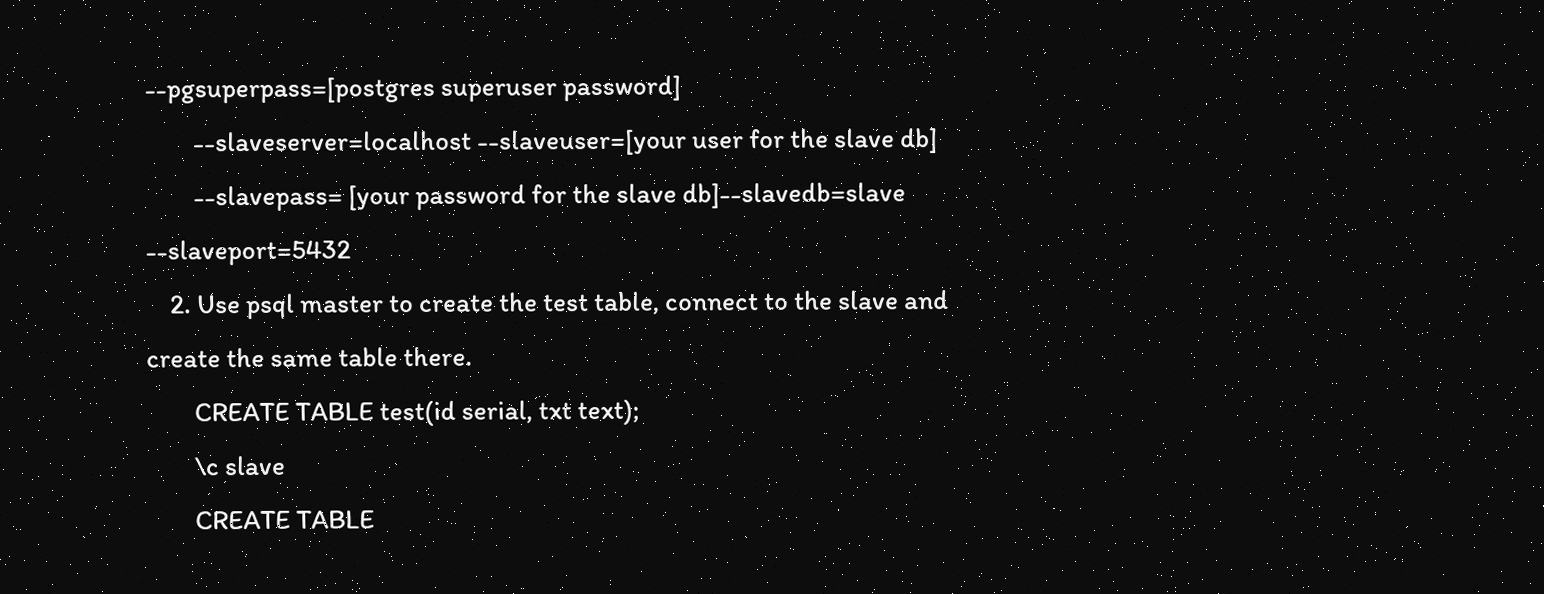--pgsuperpass=[postgres superuser password]
        --slaveserver=localhost --slaveuser=[your user for the slave db]
        --slavepass= [your password for the slave db]--slavedb=slave --slaveport=5432
    2. Use psql master to create the test table, connect to the slave and create the same table there.
        CREATE TABLE test(id serial, txt text);
        \c slave
        CREATE TABLE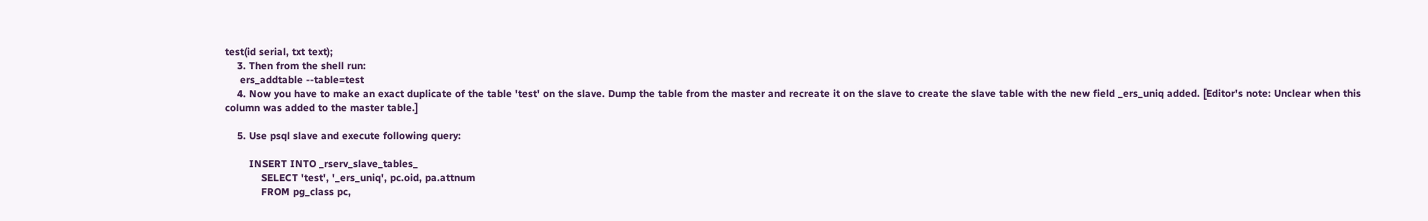test(id serial, txt text);
    3. Then from the shell run:
     ers_addtable --table=test
    4. Now you have to make an exact duplicate of the table 'test' on the slave. Dump the table from the master and recreate it on the slave to create the slave table with the new field _ers_uniq added. [Editor's note: Unclear when this column was added to the master table.]

    5. Use psql slave and execute following query:

        INSERT INTO _rserv_slave_tables_
            SELECT 'test', '_ers_uniq', pc.oid, pa.attnum
            FROM pg_class pc,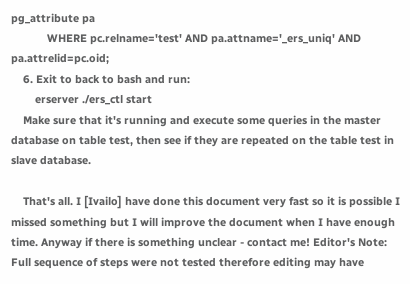pg_attribute pa
            WHERE pc.relname='test' AND pa.attname='_ers_uniq' AND pa.attrelid=pc.oid;
    6. Exit to back to bash and run:
        erserver ./ers_ctl start
    Make sure that it's running and execute some queries in the master database on table test, then see if they are repeated on the table test in slave database.

    That's all. I [Ivailo] have done this document very fast so it is possible I missed something but I will improve the document when I have enough time. Anyway if there is something unclear - contact me! Editor's Note: Full sequence of steps were not tested therefore editing may have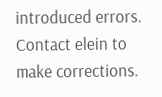introduced errors. Contact elein to make corrections.